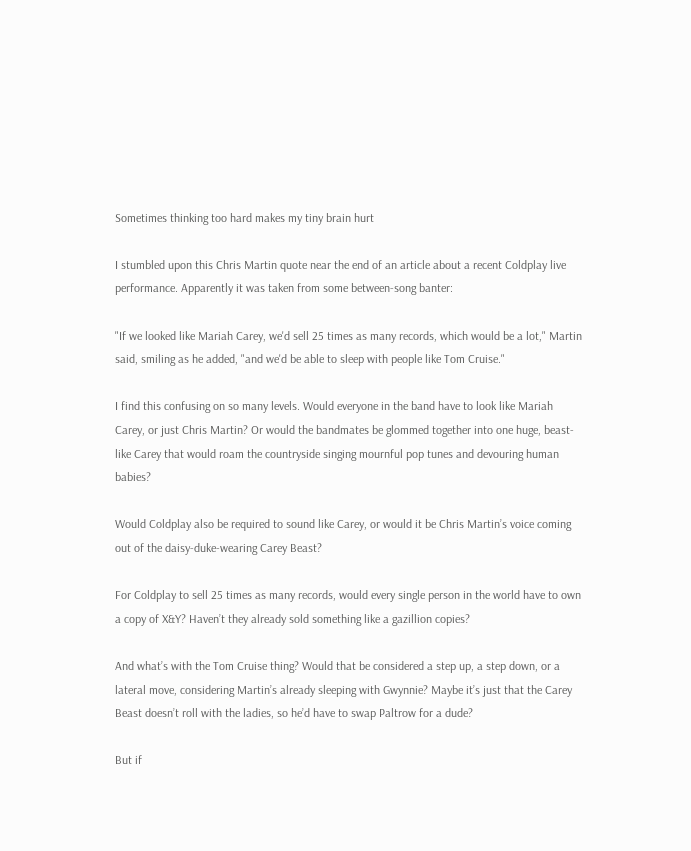Sometimes thinking too hard makes my tiny brain hurt

I stumbled upon this Chris Martin quote near the end of an article about a recent Coldplay live performance. Apparently it was taken from some between-song banter:

"If we looked like Mariah Carey, we'd sell 25 times as many records, which would be a lot," Martin said, smiling as he added, "and we'd be able to sleep with people like Tom Cruise."

I find this confusing on so many levels. Would everyone in the band have to look like Mariah Carey, or just Chris Martin? Or would the bandmates be glommed together into one huge, beast-like Carey that would roam the countryside singing mournful pop tunes and devouring human babies?

Would Coldplay also be required to sound like Carey, or would it be Chris Martin’s voice coming out of the daisy-duke-wearing Carey Beast?

For Coldplay to sell 25 times as many records, would every single person in the world have to own a copy of X&Y? Haven’t they already sold something like a gazillion copies?

And what’s with the Tom Cruise thing? Would that be considered a step up, a step down, or a lateral move, considering Martin’s already sleeping with Gwynnie? Maybe it’s just that the Carey Beast doesn’t roll with the ladies, so he’d have to swap Paltrow for a dude?

But if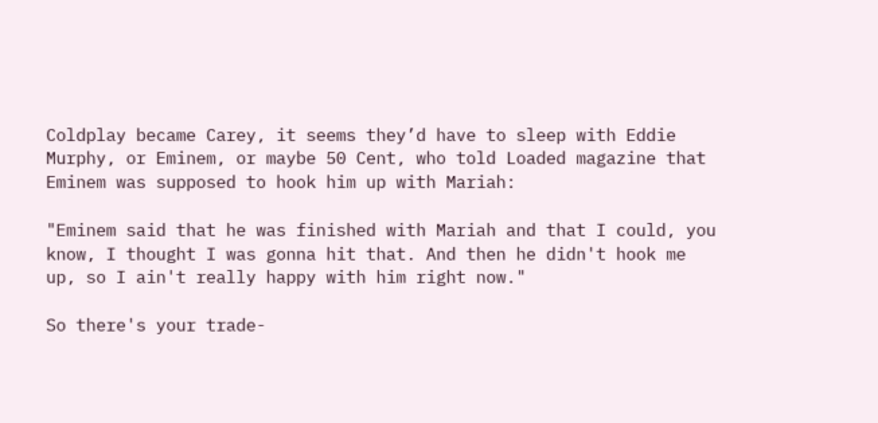Coldplay became Carey, it seems they’d have to sleep with Eddie Murphy, or Eminem, or maybe 50 Cent, who told Loaded magazine that Eminem was supposed to hook him up with Mariah:

"Eminem said that he was finished with Mariah and that I could, you know, I thought I was gonna hit that. And then he didn't hook me up, so I ain't really happy with him right now."

So there's your trade-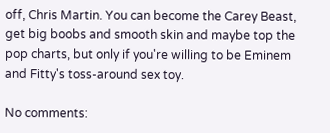off, Chris Martin. You can become the Carey Beast, get big boobs and smooth skin and maybe top the pop charts, but only if you're willing to be Eminem and Fitty's toss-around sex toy.

No comments: